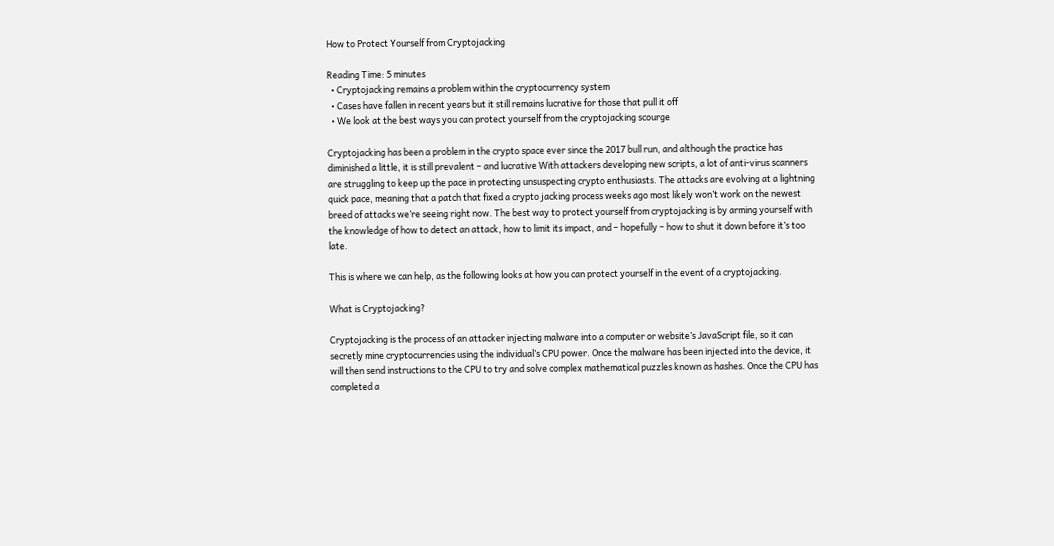How to Protect Yourself from Cryptojacking

Reading Time: 5 minutes
  • Cryptojacking remains a problem within the cryptocurrency system
  • Cases have fallen in recent years but it still remains lucrative for those that pull it off
  • We look at the best ways you can protect yourself from the cryptojacking scourge

Cryptojacking has been a problem in the crypto space ever since the 2017 bull run, and although the practice has diminished a little, it is still prevalent – and lucrative With attackers developing new scripts, a lot of anti-virus scanners are struggling to keep up the pace in protecting unsuspecting crypto enthusiasts. The attacks are evolving at a lightning quick pace, meaning that a patch that fixed a crypto jacking process weeks ago most likely won’t work on the newest breed of attacks we’re seeing right now. The best way to protect yourself from cryptojacking is by arming yourself with the knowledge of how to detect an attack, how to limit its impact, and – hopefully – how to shut it down before it’s too late.

This is where we can help, as the following looks at how you can protect yourself in the event of a cryptojacking.

What is Cryptojacking?

Cryptojacking is the process of an attacker injecting malware into a computer or website’s JavaScript file, so it can secretly mine cryptocurrencies using the individual’s CPU power. Once the malware has been injected into the device, it will then send instructions to the CPU to try and solve complex mathematical puzzles known as hashes. Once the CPU has completed a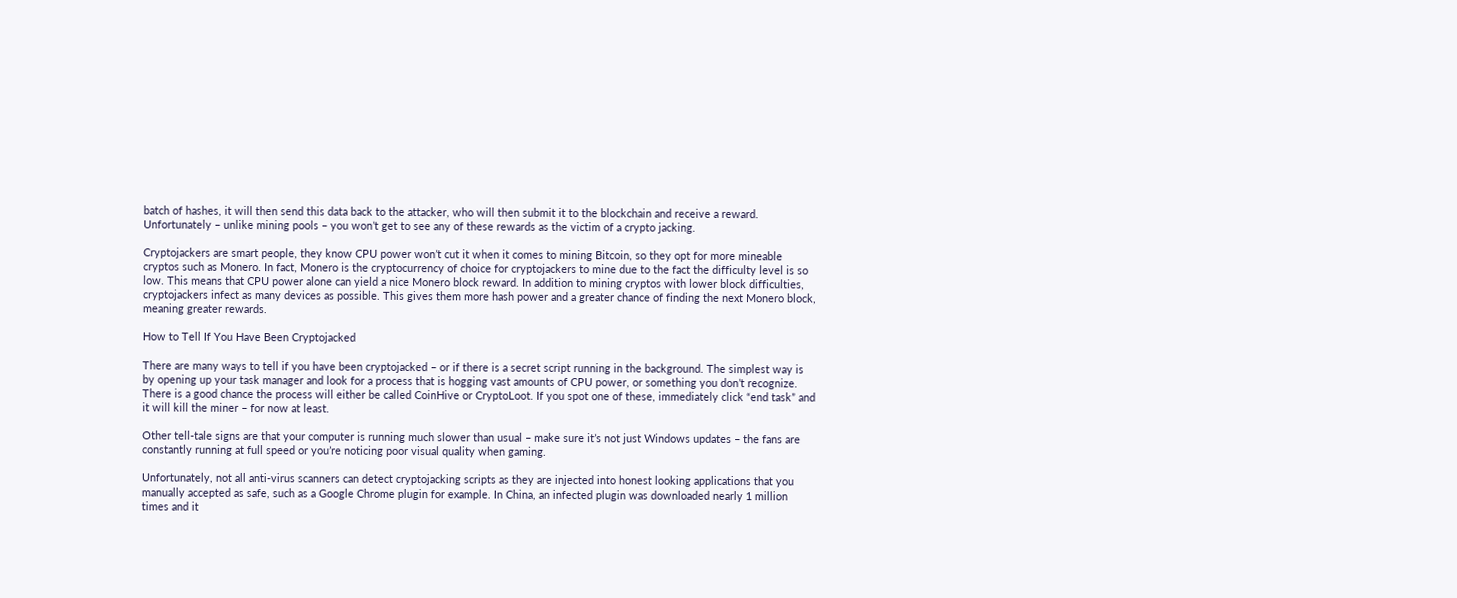batch of hashes, it will then send this data back to the attacker, who will then submit it to the blockchain and receive a reward. Unfortunately – unlike mining pools – you won’t get to see any of these rewards as the victim of a crypto jacking.

Cryptojackers are smart people, they know CPU power won’t cut it when it comes to mining Bitcoin, so they opt for more mineable cryptos such as Monero. In fact, Monero is the cryptocurrency of choice for cryptojackers to mine due to the fact the difficulty level is so low. This means that CPU power alone can yield a nice Monero block reward. In addition to mining cryptos with lower block difficulties, cryptojackers infect as many devices as possible. This gives them more hash power and a greater chance of finding the next Monero block, meaning greater rewards.

How to Tell If You Have Been Cryptojacked

There are many ways to tell if you have been cryptojacked – or if there is a secret script running in the background. The simplest way is by opening up your task manager and look for a process that is hogging vast amounts of CPU power, or something you don’t recognize. There is a good chance the process will either be called CoinHive or CryptoLoot. If you spot one of these, immediately click “end task” and it will kill the miner – for now at least.

Other tell-tale signs are that your computer is running much slower than usual – make sure it’s not just Windows updates – the fans are constantly running at full speed or you’re noticing poor visual quality when gaming.

Unfortunately, not all anti-virus scanners can detect cryptojacking scripts as they are injected into honest looking applications that you manually accepted as safe, such as a Google Chrome plugin for example. In China, an infected plugin was downloaded nearly 1 million times and it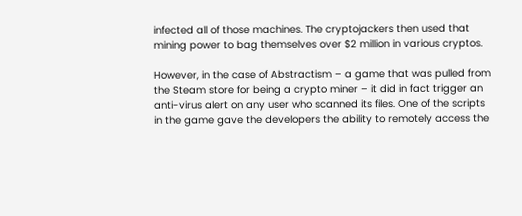infected all of those machines. The cryptojackers then used that mining power to bag themselves over $2 million in various cryptos.

However, in the case of Abstractism – a game that was pulled from the Steam store for being a crypto miner – it did in fact trigger an anti-virus alert on any user who scanned its files. One of the scripts in the game gave the developers the ability to remotely access the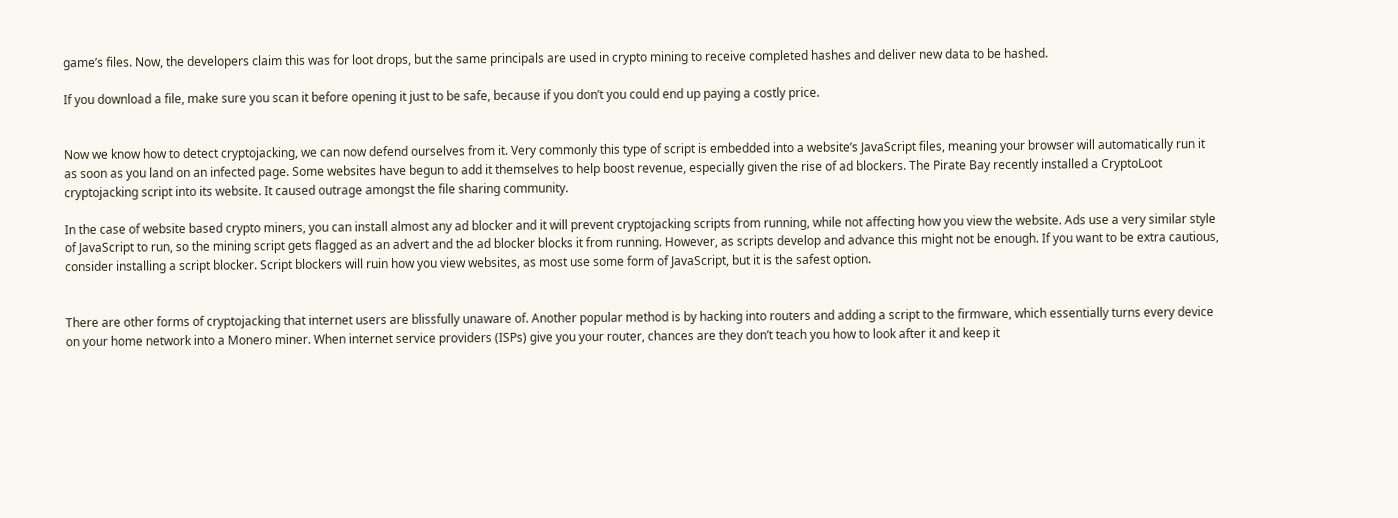game’s files. Now, the developers claim this was for loot drops, but the same principals are used in crypto mining to receive completed hashes and deliver new data to be hashed.

If you download a file, make sure you scan it before opening it just to be safe, because if you don’t you could end up paying a costly price.


Now we know how to detect cryptojacking, we can now defend ourselves from it. Very commonly this type of script is embedded into a website’s JavaScript files, meaning your browser will automatically run it as soon as you land on an infected page. Some websites have begun to add it themselves to help boost revenue, especially given the rise of ad blockers. The Pirate Bay recently installed a CryptoLoot cryptojacking script into its website. It caused outrage amongst the file sharing community.

In the case of website based crypto miners, you can install almost any ad blocker and it will prevent cryptojacking scripts from running, while not affecting how you view the website. Ads use a very similar style of JavaScript to run, so the mining script gets flagged as an advert and the ad blocker blocks it from running. However, as scripts develop and advance this might not be enough. If you want to be extra cautious, consider installing a script blocker. Script blockers will ruin how you view websites, as most use some form of JavaScript, but it is the safest option.


There are other forms of cryptojacking that internet users are blissfully unaware of. Another popular method is by hacking into routers and adding a script to the firmware, which essentially turns every device on your home network into a Monero miner. When internet service providers (ISPs) give you your router, chances are they don’t teach you how to look after it and keep it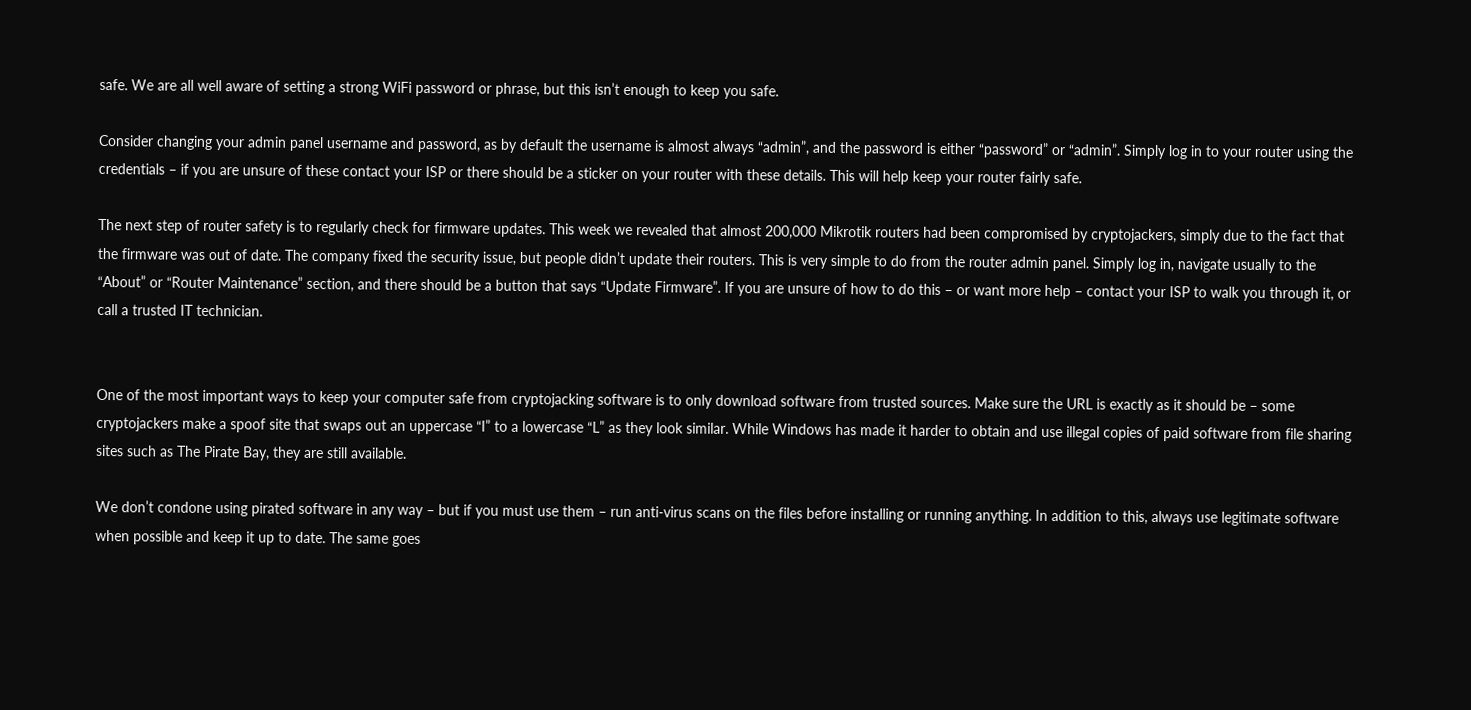safe. We are all well aware of setting a strong WiFi password or phrase, but this isn’t enough to keep you safe.

Consider changing your admin panel username and password, as by default the username is almost always “admin”, and the password is either “password” or “admin”. Simply log in to your router using the credentials – if you are unsure of these contact your ISP or there should be a sticker on your router with these details. This will help keep your router fairly safe.

The next step of router safety is to regularly check for firmware updates. This week we revealed that almost 200,000 Mikrotik routers had been compromised by cryptojackers, simply due to the fact that the firmware was out of date. The company fixed the security issue, but people didn’t update their routers. This is very simple to do from the router admin panel. Simply log in, navigate usually to the “About” or “Router Maintenance” section, and there should be a button that says “Update Firmware”. If you are unsure of how to do this – or want more help – contact your ISP to walk you through it, or call a trusted IT technician.


One of the most important ways to keep your computer safe from cryptojacking software is to only download software from trusted sources. Make sure the URL is exactly as it should be – some cryptojackers make a spoof site that swaps out an uppercase “I” to a lowercase “L” as they look similar. While Windows has made it harder to obtain and use illegal copies of paid software from file sharing sites such as The Pirate Bay, they are still available.

We don’t condone using pirated software in any way – but if you must use them – run anti-virus scans on the files before installing or running anything. In addition to this, always use legitimate software when possible and keep it up to date. The same goes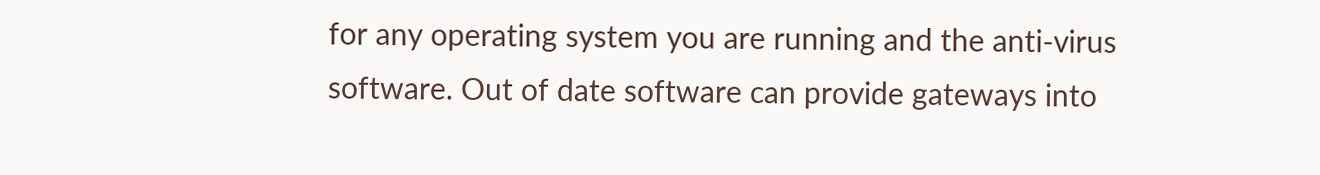for any operating system you are running and the anti-virus software. Out of date software can provide gateways into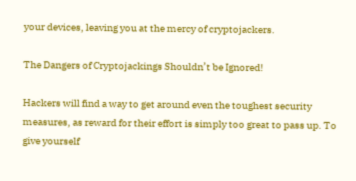your devices, leaving you at the mercy of cryptojackers.

The Dangers of Cryptojackings Shouldn’t be Ignored!

Hackers will find a way to get around even the toughest security measures, as reward for their effort is simply too great to pass up. To give yourself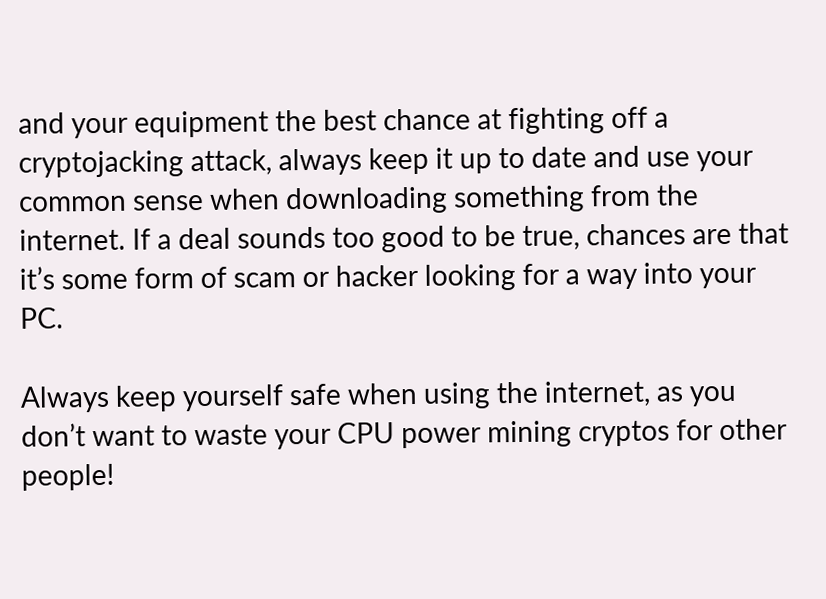and your equipment the best chance at fighting off a cryptojacking attack, always keep it up to date and use your common sense when downloading something from the internet. If a deal sounds too good to be true, chances are that it’s some form of scam or hacker looking for a way into your PC.

Always keep yourself safe when using the internet, as you don’t want to waste your CPU power mining cryptos for other people!